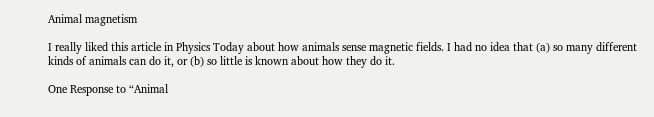Animal magnetism

I really liked this article in Physics Today about how animals sense magnetic fields. I had no idea that (a) so many different kinds of animals can do it, or (b) so little is known about how they do it.

One Response to “Animal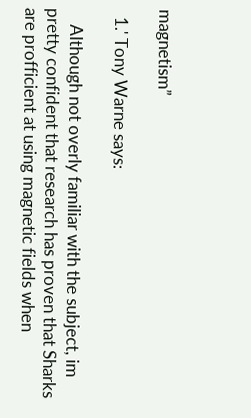magnetism”

  1.' Tony Warne says:

    Although not overly familiar with the subject, im pretty confident that research has proven that Sharks are profficient at using magnetic fields when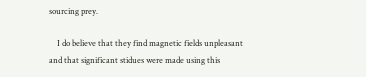sourcing prey.

    I do believe that they find magnetic fields unpleasant and that significant stidues were made using this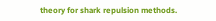theory for shark repulsion methods.